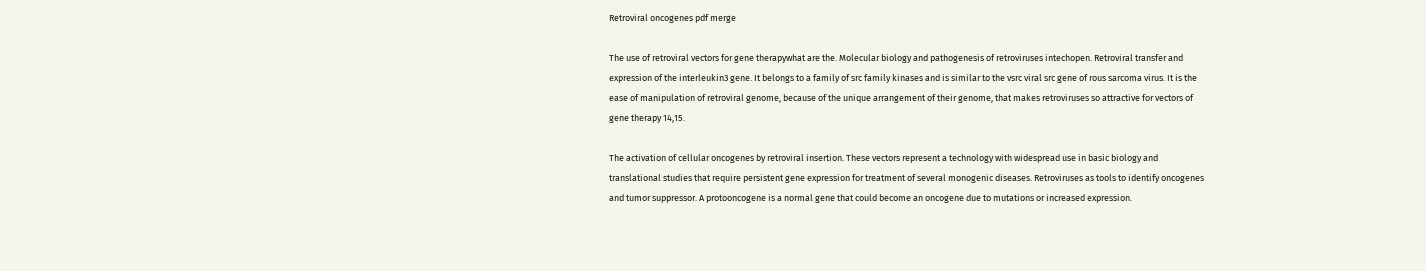Retroviral oncogenes pdf merge

The use of retroviral vectors for gene therapywhat are the. Molecular biology and pathogenesis of retroviruses intechopen. Retroviral transfer and expression of the interleukin3 gene. It belongs to a family of src family kinases and is similar to the vsrc viral src gene of rous sarcoma virus. It is the ease of manipulation of retroviral genome, because of the unique arrangement of their genome, that makes retroviruses so attractive for vectors of gene therapy 14,15.

The activation of cellular oncogenes by retroviral insertion. These vectors represent a technology with widespread use in basic biology and translational studies that require persistent gene expression for treatment of several monogenic diseases. Retroviruses as tools to identify oncogenes and tumor suppressor. A protooncogene is a normal gene that could become an oncogene due to mutations or increased expression.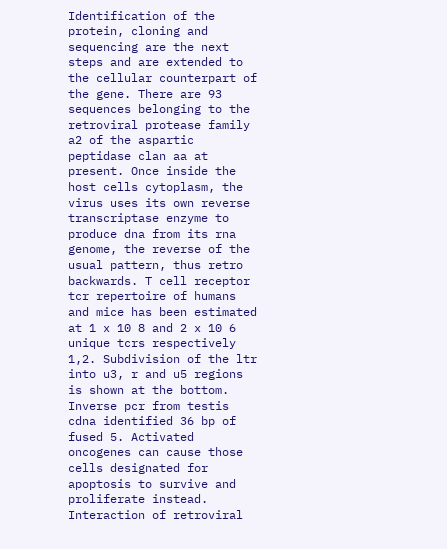Identification of the protein, cloning and sequencing are the next steps and are extended to the cellular counterpart of the gene. There are 93 sequences belonging to the retroviral protease family a2 of the aspartic peptidase clan aa at present. Once inside the host cells cytoplasm, the virus uses its own reverse transcriptase enzyme to produce dna from its rna genome, the reverse of the usual pattern, thus retro backwards. T cell receptor tcr repertoire of humans and mice has been estimated at 1 x 10 8 and 2 x 10 6 unique tcrs respectively 1,2. Subdivision of the ltr into u3, r and u5 regions is shown at the bottom. Inverse pcr from testis cdna identified 36 bp of fused 5. Activated oncogenes can cause those cells designated for apoptosis to survive and proliferate instead. Interaction of retroviral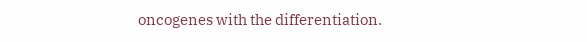oncogenes with the differentiation.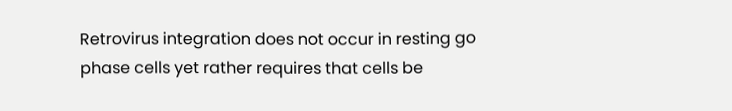Retrovirus integration does not occur in resting go phase cells yet rather requires that cells be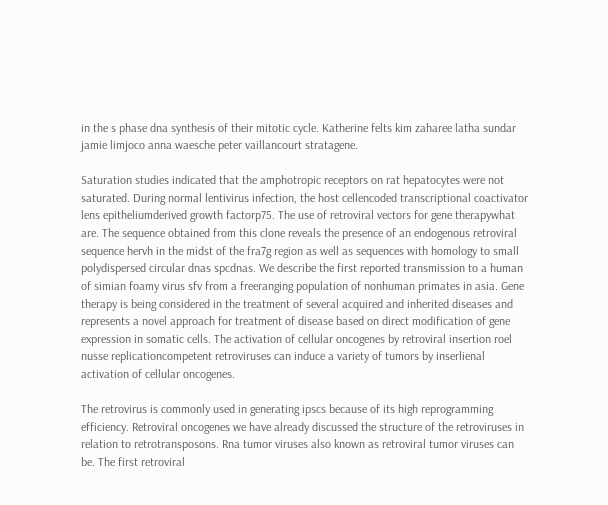in the s phase dna synthesis of their mitotic cycle. Katherine felts kim zaharee latha sundar jamie limjoco anna waesche peter vaillancourt stratagene.

Saturation studies indicated that the amphotropic receptors on rat hepatocytes were not saturated. During normal lentivirus infection, the host cellencoded transcriptional coactivator lens epitheliumderived growth factorp75. The use of retroviral vectors for gene therapywhat are. The sequence obtained from this clone reveals the presence of an endogenous retroviral sequence hervh in the midst of the fra7g region as well as sequences with homology to small polydispersed circular dnas spcdnas. We describe the first reported transmission to a human of simian foamy virus sfv from a freeranging population of nonhuman primates in asia. Gene therapy is being considered in the treatment of several acquired and inherited diseases and represents a novel approach for treatment of disease based on direct modification of gene expression in somatic cells. The activation of cellular oncogenes by retroviral insertion roel nusse replicationcompetent retroviruses can induce a variety of tumors by inserlienal activation of cellular oncogenes.

The retrovirus is commonly used in generating ipscs because of its high reprogramming efficiency. Retroviral oncogenes we have already discussed the structure of the retroviruses in relation to retrotransposons. Rna tumor viruses also known as retroviral tumor viruses can be. The first retroviral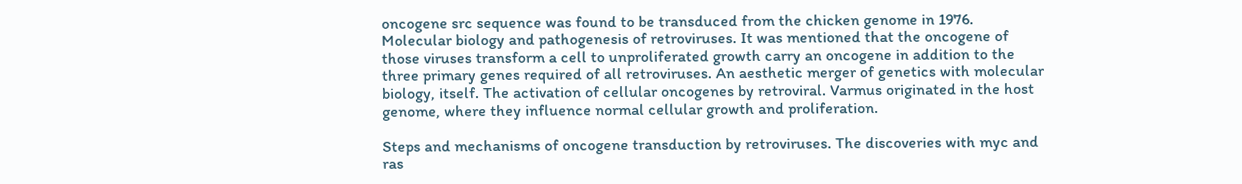oncogene src sequence was found to be transduced from the chicken genome in 1976. Molecular biology and pathogenesis of retroviruses. It was mentioned that the oncogene of those viruses transform a cell to unproliferated growth carry an oncogene in addition to the three primary genes required of all retroviruses. An aesthetic merger of genetics with molecular biology, itself. The activation of cellular oncogenes by retroviral. Varmus originated in the host genome, where they influence normal cellular growth and proliferation.

Steps and mechanisms of oncogene transduction by retroviruses. The discoveries with myc and ras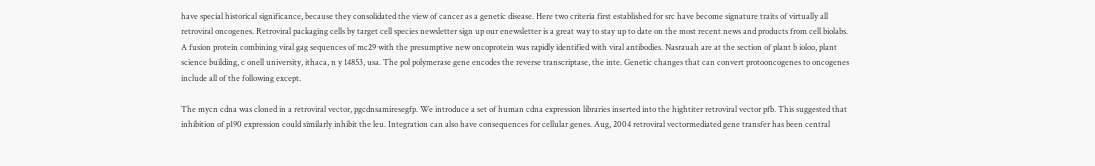have special historical significance, because they consolidated the view of cancer as a genetic disease. Here two criteria first established for src have become signature traits of virtually all retroviral oncogenes. Retroviral packaging cells by target cell species newsletter sign up our enewsletter is a great way to stay up to date on the most recent news and products from cell biolabs. A fusion protein combining viral gag sequences of mc29 with the presumptive new oncoprotein was rapidly identified with viral antibodies. Nasrauah are at the section of plant b ioloo, plant science building, c onell university, ithaca, n y 14853, usa. The pol polymerase gene encodes the reverse transcriptase, the inte. Genetic changes that can convert protooncogenes to oncogenes include all of the following except.

The mycn cdna was cloned in a retroviral vector, pgcdnsamiresegfp. We introduce a set of human cdna expression libraries inserted into the hightiter retroviral vector pfb. This suggested that inhibition of p190 expression could similarly inhibit the leu. Integration can also have consequences for cellular genes. Aug, 2004 retroviral vectormediated gene transfer has been central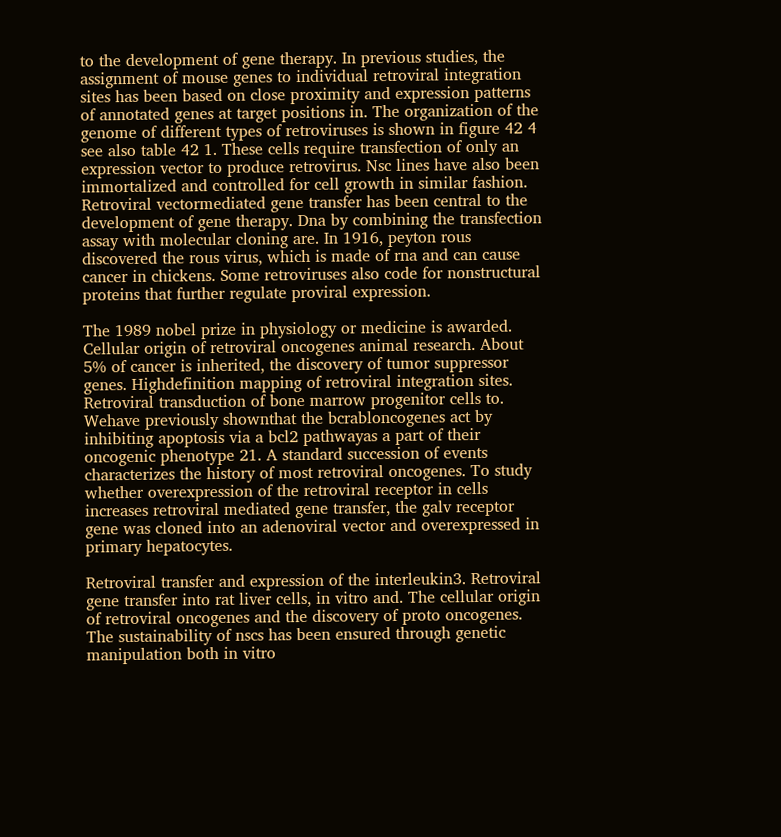to the development of gene therapy. In previous studies, the assignment of mouse genes to individual retroviral integration sites has been based on close proximity and expression patterns of annotated genes at target positions in. The organization of the genome of different types of retroviruses is shown in figure 42 4 see also table 42 1. These cells require transfection of only an expression vector to produce retrovirus. Nsc lines have also been immortalized and controlled for cell growth in similar fashion. Retroviral vectormediated gene transfer has been central to the development of gene therapy. Dna by combining the transfection assay with molecular cloning are. In 1916, peyton rous discovered the rous virus, which is made of rna and can cause cancer in chickens. Some retroviruses also code for nonstructural proteins that further regulate proviral expression.

The 1989 nobel prize in physiology or medicine is awarded. Cellular origin of retroviral oncogenes animal research. About 5% of cancer is inherited, the discovery of tumor suppressor genes. Highdefinition mapping of retroviral integration sites. Retroviral transduction of bone marrow progenitor cells to. Wehave previously shownthat the bcrabloncogenes act by inhibiting apoptosis via a bcl2 pathwayas a part of their oncogenic phenotype 21. A standard succession of events characterizes the history of most retroviral oncogenes. To study whether overexpression of the retroviral receptor in cells increases retroviral mediated gene transfer, the galv receptor gene was cloned into an adenoviral vector and overexpressed in primary hepatocytes.

Retroviral transfer and expression of the interleukin3. Retroviral gene transfer into rat liver cells, in vitro and. The cellular origin of retroviral oncogenes and the discovery of proto oncogenes. The sustainability of nscs has been ensured through genetic manipulation both in vitro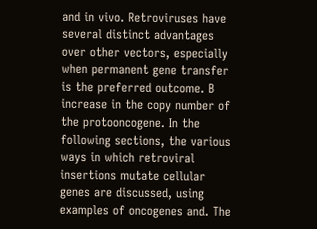and in vivo. Retroviruses have several distinct advantages over other vectors, especially when permanent gene transfer is the preferred outcome. B increase in the copy number of the protooncogene. In the following sections, the various ways in which retroviral insertions mutate cellular genes are discussed, using examples of oncogenes and. The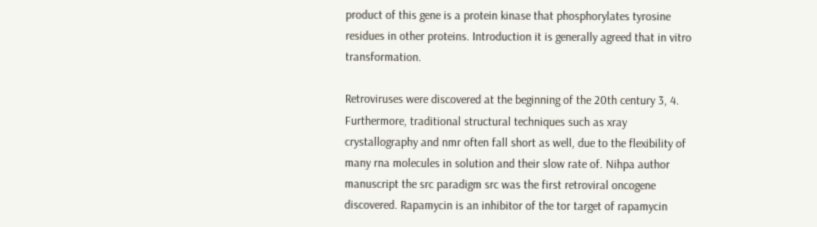product of this gene is a protein kinase that phosphorylates tyrosine residues in other proteins. Introduction it is generally agreed that in vitro transformation.

Retroviruses were discovered at the beginning of the 20th century 3, 4. Furthermore, traditional structural techniques such as xray crystallography and nmr often fall short as well, due to the flexibility of many rna molecules in solution and their slow rate of. Nihpa author manuscript the src paradigm src was the first retroviral oncogene discovered. Rapamycin is an inhibitor of the tor target of rapamycin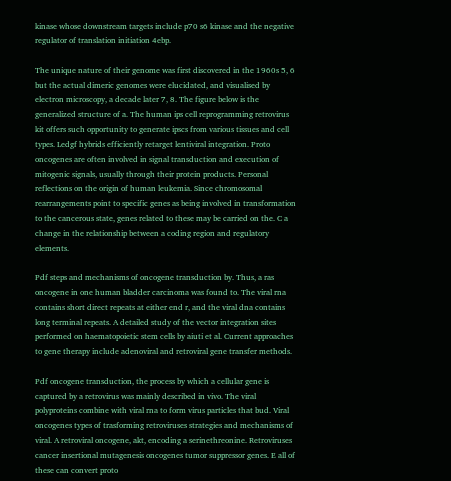kinase whose downstream targets include p70 s6 kinase and the negative regulator of translation initiation 4ebp.

The unique nature of their genome was first discovered in the 1960s 5, 6 but the actual dimeric genomes were elucidated, and visualised by electron microscopy, a decade later 7, 8. The figure below is the generalized structure of a. The human ips cell reprogramming retrovirus kit offers such opportunity to generate ipscs from various tissues and cell types. Ledgf hybrids efficiently retarget lentiviral integration. Proto oncogenes are often involved in signal transduction and execution of mitogenic signals, usually through their protein products. Personal reflections on the origin of human leukemia. Since chromosomal rearrangements point to specific genes as being involved in transformation to the cancerous state, genes related to these may be carried on the. C a change in the relationship between a coding region and regulatory elements.

Pdf steps and mechanisms of oncogene transduction by. Thus, a ras oncogene in one human bladder carcinoma was found to. The viral rna contains short direct repeats at either end r, and the viral dna contains long terminal repeats. A detailed study of the vector integration sites performed on haematopoietic stem cells by aiuti et al. Current approaches to gene therapy include adenoviral and retroviral gene transfer methods.

Pdf oncogene transduction, the process by which a cellular gene is captured by a retrovirus was mainly described in vivo. The viral polyproteins combine with viral rna to form virus particles that bud. Viral oncogenes types of trasforming retroviruses strategies and mechanisms of viral. A retroviral oncogene, akt, encoding a serinethreonine. Retroviruses cancer insertional mutagenesis oncogenes tumor suppressor genes. E all of these can convert proto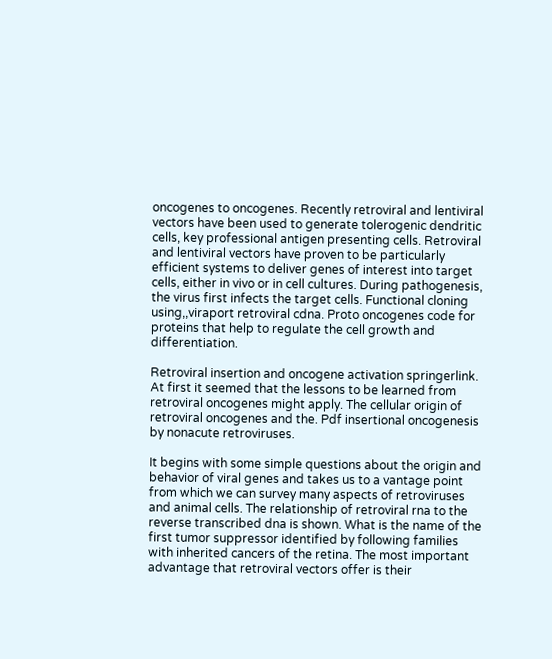oncogenes to oncogenes. Recently retroviral and lentiviral vectors have been used to generate tolerogenic dendritic cells, key professional antigen presenting cells. Retroviral and lentiviral vectors have proven to be particularly efficient systems to deliver genes of interest into target cells, either in vivo or in cell cultures. During pathogenesis, the virus first infects the target cells. Functional cloning using,,viraport retroviral cdna. Proto oncogenes code for proteins that help to regulate the cell growth and differentiation.

Retroviral insertion and oncogene activation springerlink. At first it seemed that the lessons to be learned from retroviral oncogenes might apply. The cellular origin of retroviral oncogenes and the. Pdf insertional oncogenesis by nonacute retroviruses.

It begins with some simple questions about the origin and behavior of viral genes and takes us to a vantage point from which we can survey many aspects of retroviruses and animal cells. The relationship of retroviral rna to the reverse transcribed dna is shown. What is the name of the first tumor suppressor identified by following families with inherited cancers of the retina. The most important advantage that retroviral vectors offer is their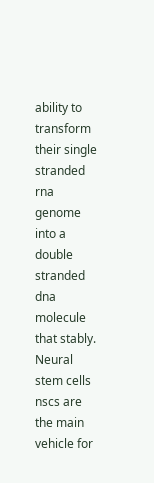ability to transform their single stranded rna genome into a double stranded dna molecule that stably. Neural stem cells nscs are the main vehicle for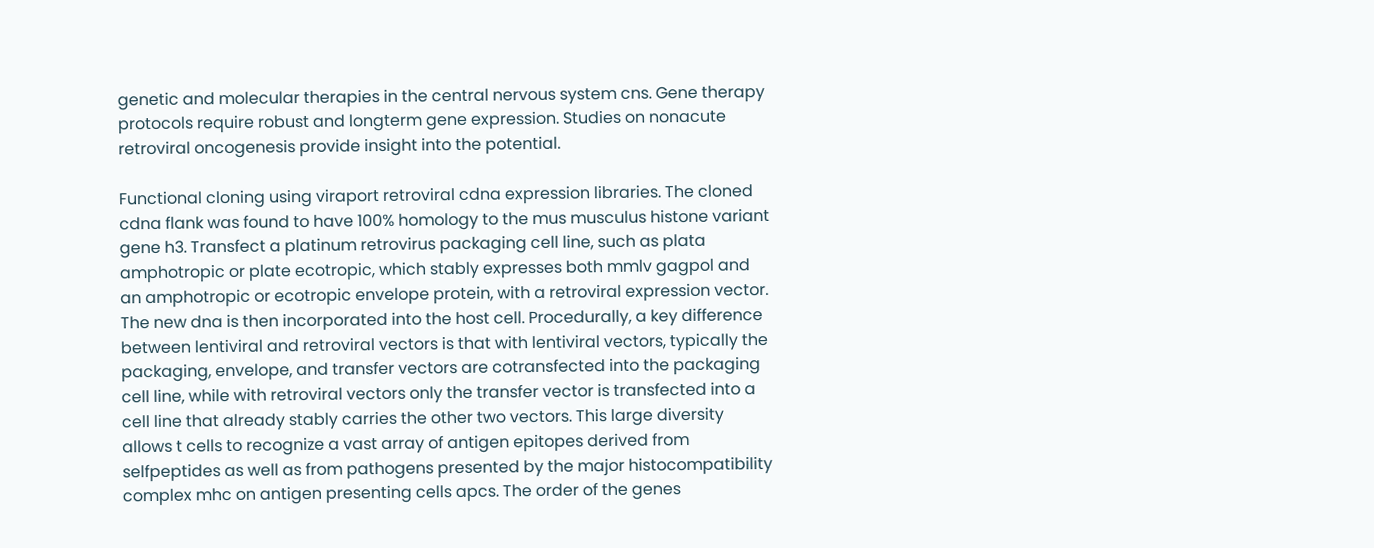genetic and molecular therapies in the central nervous system cns. Gene therapy protocols require robust and longterm gene expression. Studies on nonacute retroviral oncogenesis provide insight into the potential.

Functional cloning using viraport retroviral cdna expression libraries. The cloned cdna flank was found to have 100% homology to the mus musculus histone variant gene h3. Transfect a platinum retrovirus packaging cell line, such as plata amphotropic or plate ecotropic, which stably expresses both mmlv gagpol and an amphotropic or ecotropic envelope protein, with a retroviral expression vector. The new dna is then incorporated into the host cell. Procedurally, a key difference between lentiviral and retroviral vectors is that with lentiviral vectors, typically the packaging, envelope, and transfer vectors are cotransfected into the packaging cell line, while with retroviral vectors only the transfer vector is transfected into a cell line that already stably carries the other two vectors. This large diversity allows t cells to recognize a vast array of antigen epitopes derived from selfpeptides as well as from pathogens presented by the major histocompatibility complex mhc on antigen presenting cells apcs. The order of the genes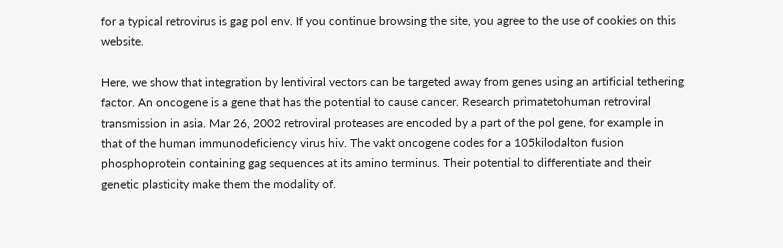for a typical retrovirus is gag pol env. If you continue browsing the site, you agree to the use of cookies on this website.

Here, we show that integration by lentiviral vectors can be targeted away from genes using an artificial tethering factor. An oncogene is a gene that has the potential to cause cancer. Research primatetohuman retroviral transmission in asia. Mar 26, 2002 retroviral proteases are encoded by a part of the pol gene, for example in that of the human immunodeficiency virus hiv. The vakt oncogene codes for a 105kilodalton fusion phosphoprotein containing gag sequences at its amino terminus. Their potential to differentiate and their genetic plasticity make them the modality of.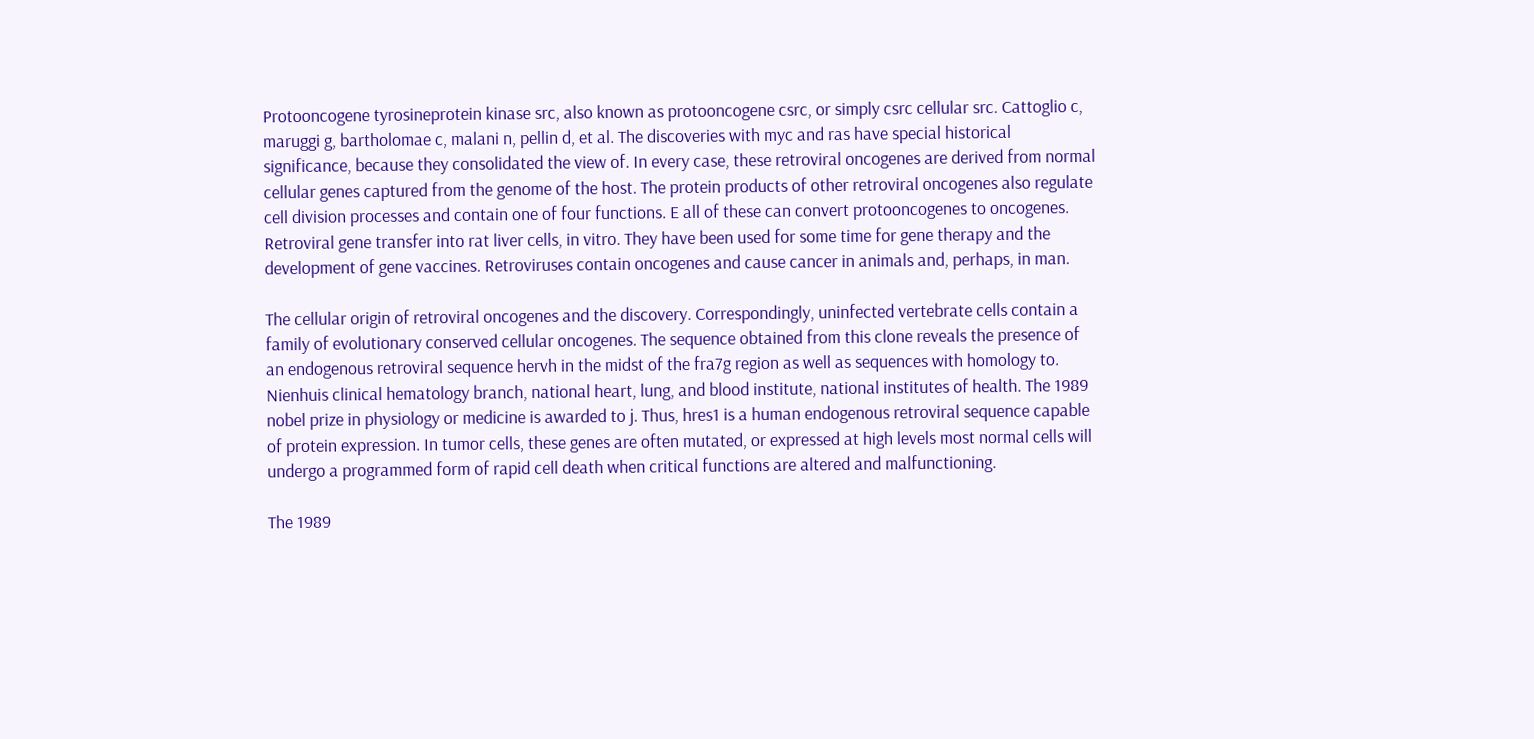Protooncogene tyrosineprotein kinase src, also known as protooncogene csrc, or simply csrc cellular src. Cattoglio c, maruggi g, bartholomae c, malani n, pellin d, et al. The discoveries with myc and ras have special historical significance, because they consolidated the view of. In every case, these retroviral oncogenes are derived from normal cellular genes captured from the genome of the host. The protein products of other retroviral oncogenes also regulate cell division processes and contain one of four functions. E all of these can convert protooncogenes to oncogenes. Retroviral gene transfer into rat liver cells, in vitro. They have been used for some time for gene therapy and the development of gene vaccines. Retroviruses contain oncogenes and cause cancer in animals and, perhaps, in man.

The cellular origin of retroviral oncogenes and the discovery. Correspondingly, uninfected vertebrate cells contain a family of evolutionary conserved cellular oncogenes. The sequence obtained from this clone reveals the presence of an endogenous retroviral sequence hervh in the midst of the fra7g region as well as sequences with homology to. Nienhuis clinical hematology branch, national heart, lung, and blood institute, national institutes of health. The 1989 nobel prize in physiology or medicine is awarded to j. Thus, hres1 is a human endogenous retroviral sequence capable of protein expression. In tumor cells, these genes are often mutated, or expressed at high levels most normal cells will undergo a programmed form of rapid cell death when critical functions are altered and malfunctioning.

The 1989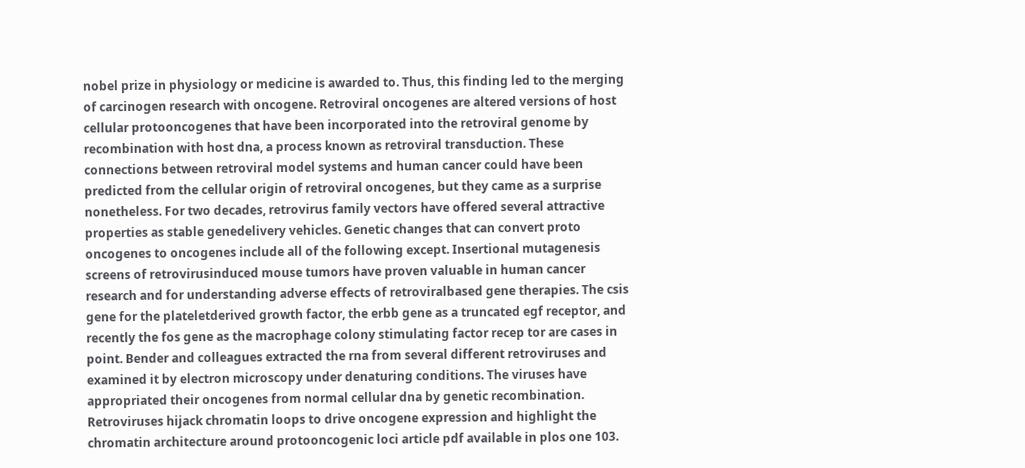nobel prize in physiology or medicine is awarded to. Thus, this finding led to the merging of carcinogen research with oncogene. Retroviral oncogenes are altered versions of host cellular protooncogenes that have been incorporated into the retroviral genome by recombination with host dna, a process known as retroviral transduction. These connections between retroviral model systems and human cancer could have been predicted from the cellular origin of retroviral oncogenes, but they came as a surprise nonetheless. For two decades, retrovirus family vectors have offered several attractive properties as stable genedelivery vehicles. Genetic changes that can convert proto oncogenes to oncogenes include all of the following except. Insertional mutagenesis screens of retrovirusinduced mouse tumors have proven valuable in human cancer research and for understanding adverse effects of retroviralbased gene therapies. The csis gene for the plateletderived growth factor, the erbb gene as a truncated egf receptor, and recently the fos gene as the macrophage colony stimulating factor recep tor are cases in point. Bender and colleagues extracted the rna from several different retroviruses and examined it by electron microscopy under denaturing conditions. The viruses have appropriated their oncogenes from normal cellular dna by genetic recombination. Retroviruses hijack chromatin loops to drive oncogene expression and highlight the chromatin architecture around protooncogenic loci article pdf available in plos one 103.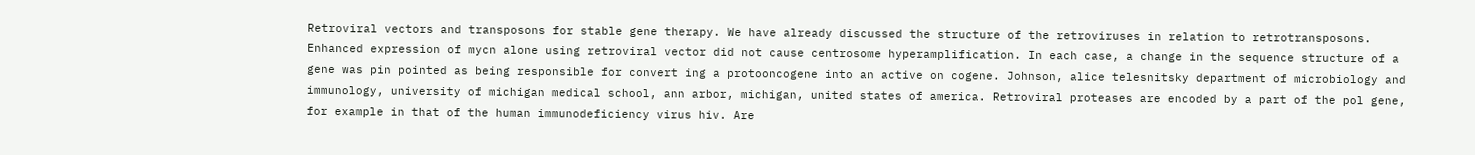Retroviral vectors and transposons for stable gene therapy. We have already discussed the structure of the retroviruses in relation to retrotransposons. Enhanced expression of mycn alone using retroviral vector did not cause centrosome hyperamplification. In each case, a change in the sequence structure of a gene was pin pointed as being responsible for convert ing a protooncogene into an active on cogene. Johnson, alice telesnitsky department of microbiology and immunology, university of michigan medical school, ann arbor, michigan, united states of america. Retroviral proteases are encoded by a part of the pol gene, for example in that of the human immunodeficiency virus hiv. Are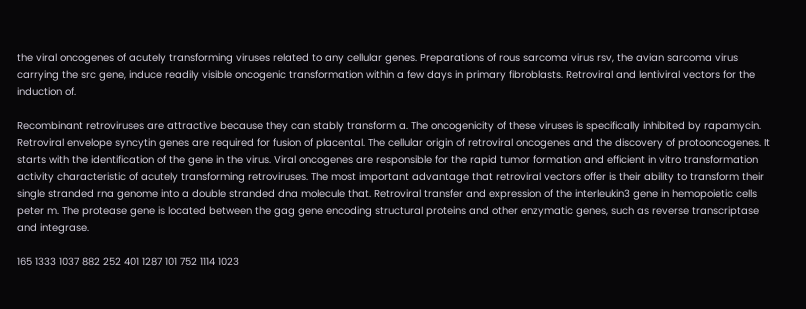the viral oncogenes of acutely transforming viruses related to any cellular genes. Preparations of rous sarcoma virus rsv, the avian sarcoma virus carrying the src gene, induce readily visible oncogenic transformation within a few days in primary fibroblasts. Retroviral and lentiviral vectors for the induction of.

Recombinant retroviruses are attractive because they can stably transform a. The oncogenicity of these viruses is specifically inhibited by rapamycin. Retroviral envelope syncytin genes are required for fusion of placental. The cellular origin of retroviral oncogenes and the discovery of protooncogenes. It starts with the identification of the gene in the virus. Viral oncogenes are responsible for the rapid tumor formation and efficient in vitro transformation activity characteristic of acutely transforming retroviruses. The most important advantage that retroviral vectors offer is their ability to transform their single stranded rna genome into a double stranded dna molecule that. Retroviral transfer and expression of the interleukin3 gene in hemopoietic cells peter m. The protease gene is located between the gag gene encoding structural proteins and other enzymatic genes, such as reverse transcriptase and integrase.

165 1333 1037 882 252 401 1287 101 752 1114 1023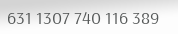631 1307 740 116 389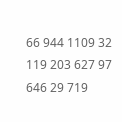66 944 1109 32 119 203 627 97 646 29 719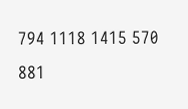794 1118 1415 570 881